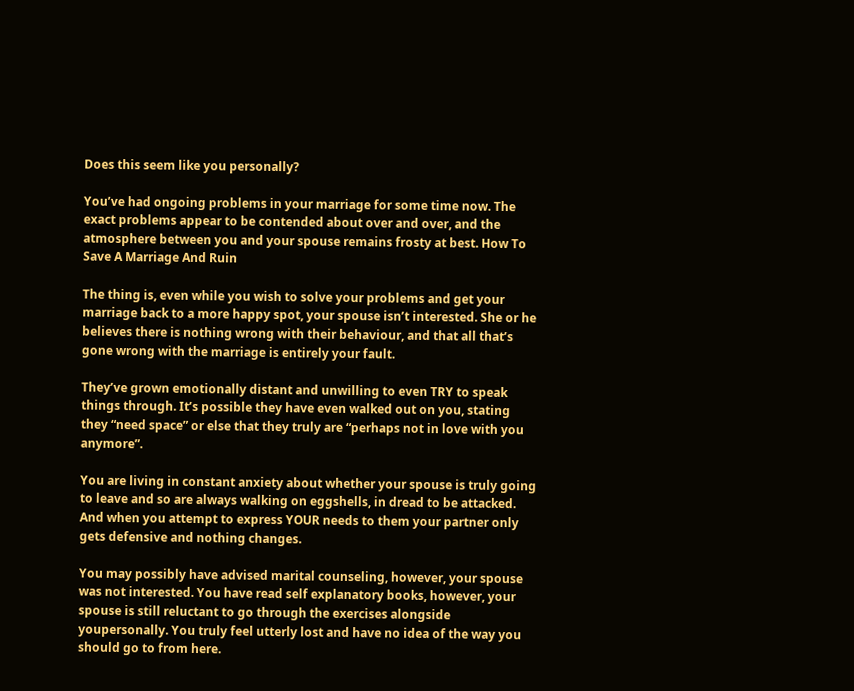Does this seem like you personally?

You’ve had ongoing problems in your marriage for some time now. The exact problems appear to be contended about over and over, and the atmosphere between you and your spouse remains frosty at best. How To Save A Marriage And Ruin

The thing is, even while you wish to solve your problems and get your marriage back to a more happy spot, your spouse isn’t interested. She or he believes there is nothing wrong with their behaviour, and that all that’s gone wrong with the marriage is entirely your fault.

They’ve grown emotionally distant and unwilling to even TRY to speak things through. It’s possible they have even walked out on you, stating they “need space” or else that they truly are “perhaps not in love with you anymore”.

You are living in constant anxiety about whether your spouse is truly going to leave and so are always walking on eggshells, in dread to be attacked. And when you attempt to express YOUR needs to them your partner only gets defensive and nothing changes.

You may possibly have advised marital counseling, however, your spouse was not interested. You have read self explanatory books, however, your spouse is still reluctant to go through the exercises alongside youpersonally. You truly feel utterly lost and have no idea of the way you should go to from here.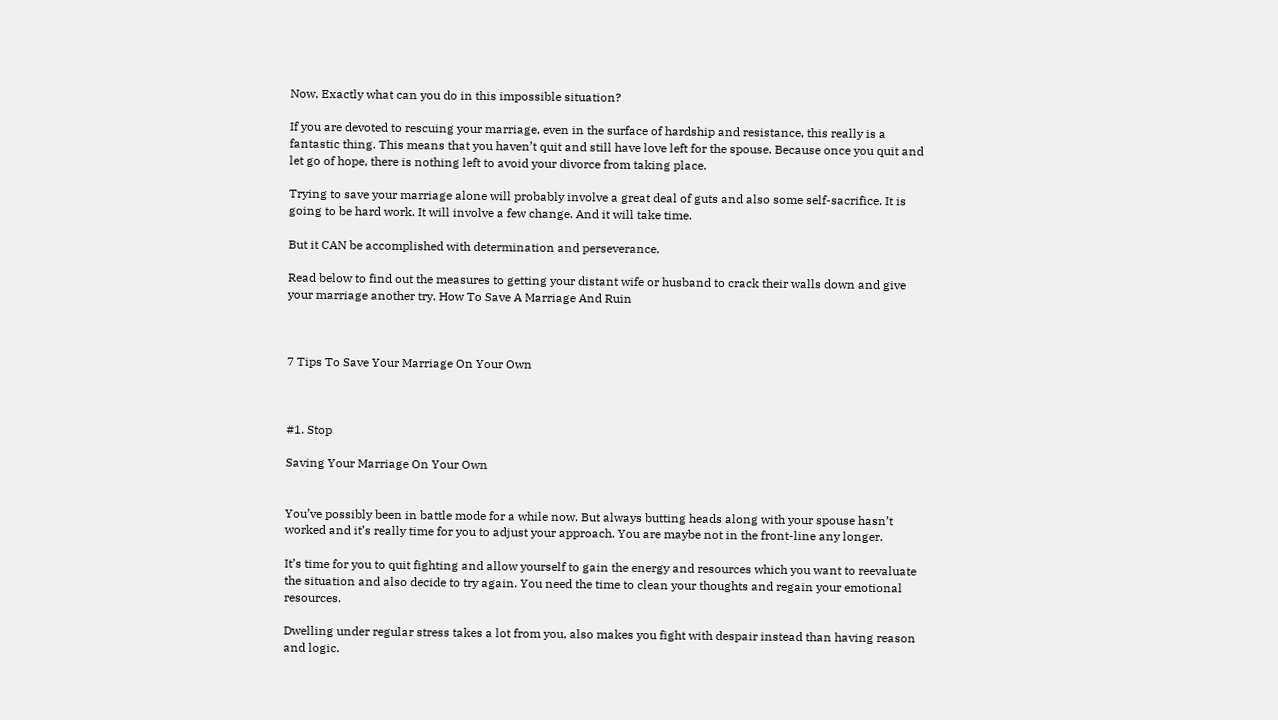Now, Exactly what can you do in this impossible situation?

If you are devoted to rescuing your marriage, even in the surface of hardship and resistance, this really is a fantastic thing. This means that you haven’t quit and still have love left for the spouse. Because once you quit and let go of hope, there is nothing left to avoid your divorce from taking place.

Trying to save your marriage alone will probably involve a great deal of guts and also some self-sacrifice. It is going to be hard work. It will involve a few change. And it will take time.

But it CAN be accomplished with determination and perseverance.

Read below to find out the measures to getting your distant wife or husband to crack their walls down and give your marriage another try. How To Save A Marriage And Ruin



7 Tips To Save Your Marriage On Your Own



#1. Stop

Saving Your Marriage On Your Own


You’ve possibly been in battle mode for a while now. But always butting heads along with your spouse hasn’t worked and it’s really time for you to adjust your approach. You are maybe not in the front-line any longer.

It’s time for you to quit fighting and allow yourself to gain the energy and resources which you want to reevaluate the situation and also decide to try again. You need the time to clean your thoughts and regain your emotional resources.

Dwelling under regular stress takes a lot from you, also makes you fight with despair instead than having reason and logic.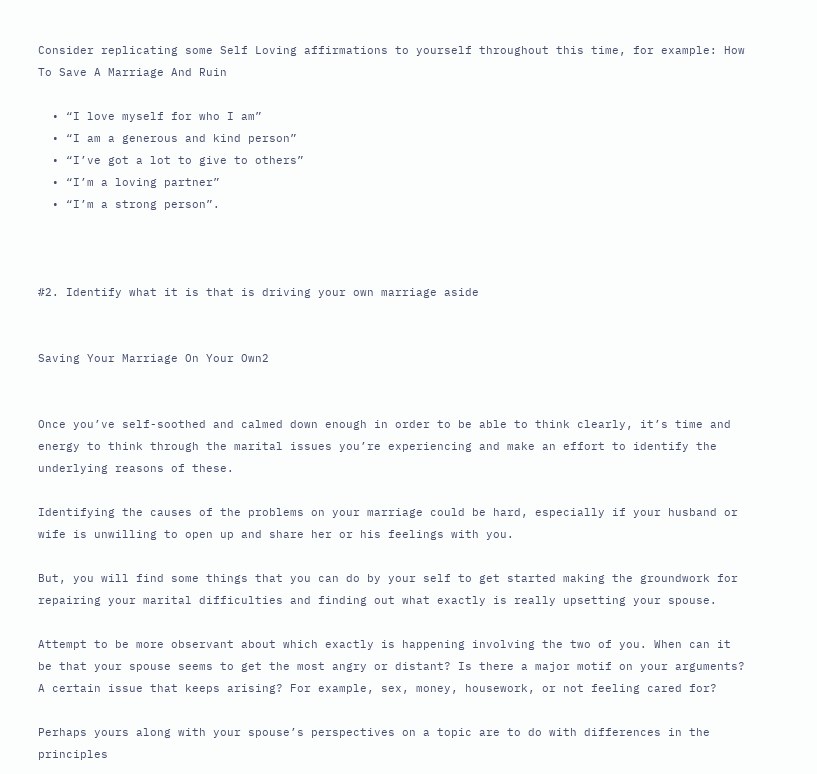Consider replicating some Self Loving affirmations to yourself throughout this time, for example: How To Save A Marriage And Ruin

  • “I love myself for who I am”
  • “I am a generous and kind person”
  • “I’ve got a lot to give to others”
  • “I’m a loving partner”
  • “I’m a strong person”.



#2. Identify what it is that is driving your own marriage aside


Saving Your Marriage On Your Own2


Once you’ve self-soothed and calmed down enough in order to be able to think clearly, it’s time and energy to think through the marital issues you’re experiencing and make an effort to identify the underlying reasons of these.

Identifying the causes of the problems on your marriage could be hard, especially if your husband or wife is unwilling to open up and share her or his feelings with you.

But, you will find some things that you can do by your self to get started making the groundwork for repairing your marital difficulties and finding out what exactly is really upsetting your spouse.

Attempt to be more observant about which exactly is happening involving the two of you. When can it be that your spouse seems to get the most angry or distant? Is there a major motif on your arguments? A certain issue that keeps arising? For example, sex, money, housework, or not feeling cared for?

Perhaps yours along with your spouse’s perspectives on a topic are to do with differences in the principles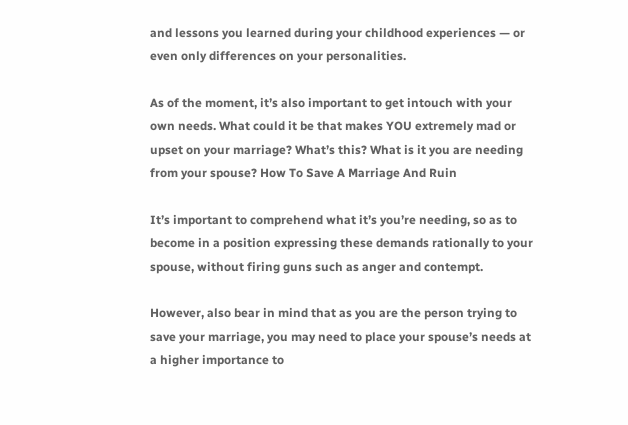and lessons you learned during your childhood experiences — or even only differences on your personalities.

As of the moment, it’s also important to get intouch with your own needs. What could it be that makes YOU extremely mad or upset on your marriage? What’s this? What is it you are needing from your spouse? How To Save A Marriage And Ruin

It’s important to comprehend what it’s you’re needing, so as to become in a position expressing these demands rationally to your spouse, without firing guns such as anger and contempt.

However, also bear in mind that as you are the person trying to save your marriage, you may need to place your spouse’s needs at a higher importance to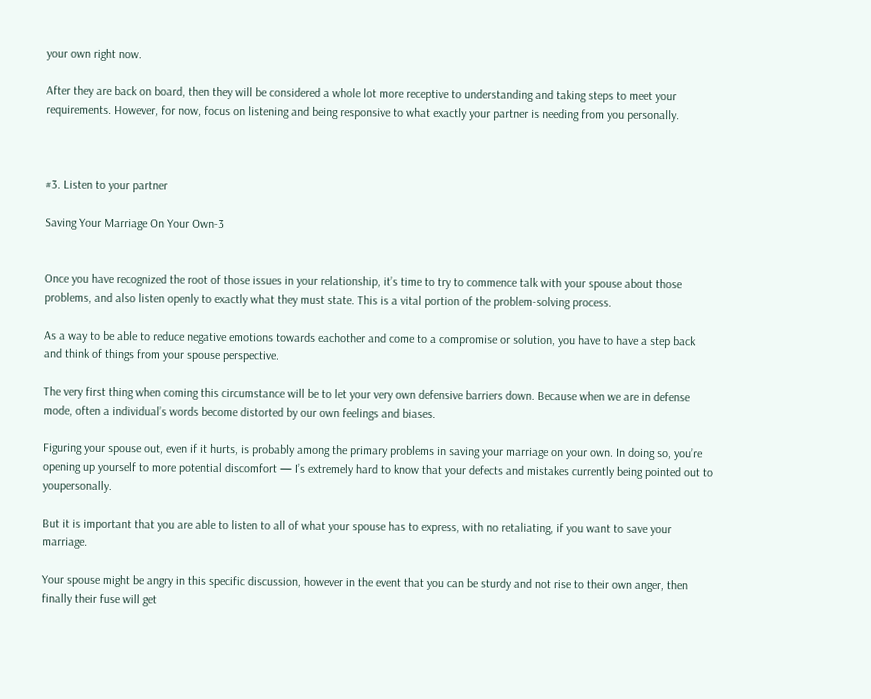your own right now.

After they are back on board, then they will be considered a whole lot more receptive to understanding and taking steps to meet your requirements. However, for now, focus on listening and being responsive to what exactly your partner is needing from you personally.



#3. Listen to your partner

Saving Your Marriage On Your Own-3


Once you have recognized the root of those issues in your relationship, it’s time to try to commence talk with your spouse about those problems, and also listen openly to exactly what they must state. This is a vital portion of the problem-solving process.

As a way to be able to reduce negative emotions towards eachother and come to a compromise or solution, you have to have a step back and think of things from your spouse perspective.

The very first thing when coming this circumstance will be to let your very own defensive barriers down. Because when we are in defense mode, often a individual’s words become distorted by our own feelings and biases.

Figuring your spouse out, even if it hurts, is probably among the primary problems in saving your marriage on your own. In doing so, you’re opening up yourself to more potential discomfort — I’s extremely hard to know that your defects and mistakes currently being pointed out to youpersonally.

But it is important that you are able to listen to all of what your spouse has to express, with no retaliating, if you want to save your marriage.

Your spouse might be angry in this specific discussion, however in the event that you can be sturdy and not rise to their own anger, then finally their fuse will get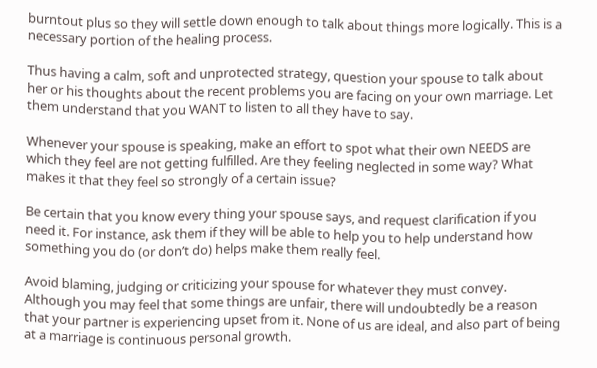burntout plus so they will settle down enough to talk about things more logically. This is a necessary portion of the healing process.

Thus having a calm, soft and unprotected strategy, question your spouse to talk about her or his thoughts about the recent problems you are facing on your own marriage. Let them understand that you WANT to listen to all they have to say.

Whenever your spouse is speaking, make an effort to spot what their own NEEDS are which they feel are not getting fulfilled. Are they feeling neglected in some way? What makes it that they feel so strongly of a certain issue?

Be certain that you know every thing your spouse says, and request clarification if you need it. For instance, ask them if they will be able to help you to help understand how something you do (or don’t do) helps make them really feel.

Avoid blaming, judging or criticizing your spouse for whatever they must convey. Although you may feel that some things are unfair, there will undoubtedly be a reason that your partner is experiencing upset from it. None of us are ideal, and also part of being at a marriage is continuous personal growth.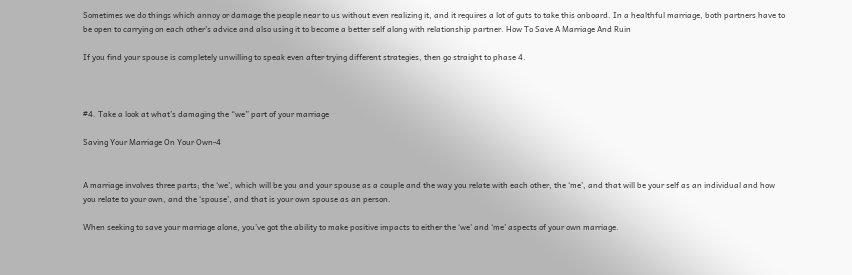Sometimes we do things which annoy or damage the people near to us without even realizing it, and it requires a lot of guts to take this onboard. In a healthful marriage, both partners have to be open to carrying on each other’s advice and also using it to become a better self along with relationship partner. How To Save A Marriage And Ruin

If you find your spouse is completely unwilling to speak even after trying different strategies, then go straight to phase 4.



#4. Take a look at what’s damaging the “we” part of your marriage

Saving Your Marriage On Your Own-4


A marriage involves three parts; the ‘we’, which will be you and your spouse as a couple and the way you relate with each other, the ‘me’, and that will be your self as an individual and how you relate to your own, and the ‘spouse’, and that is your own spouse as an person.

When seeking to save your marriage alone, you’ve got the ability to make positive impacts to either the ‘we’ and ‘me’ aspects of your own marriage.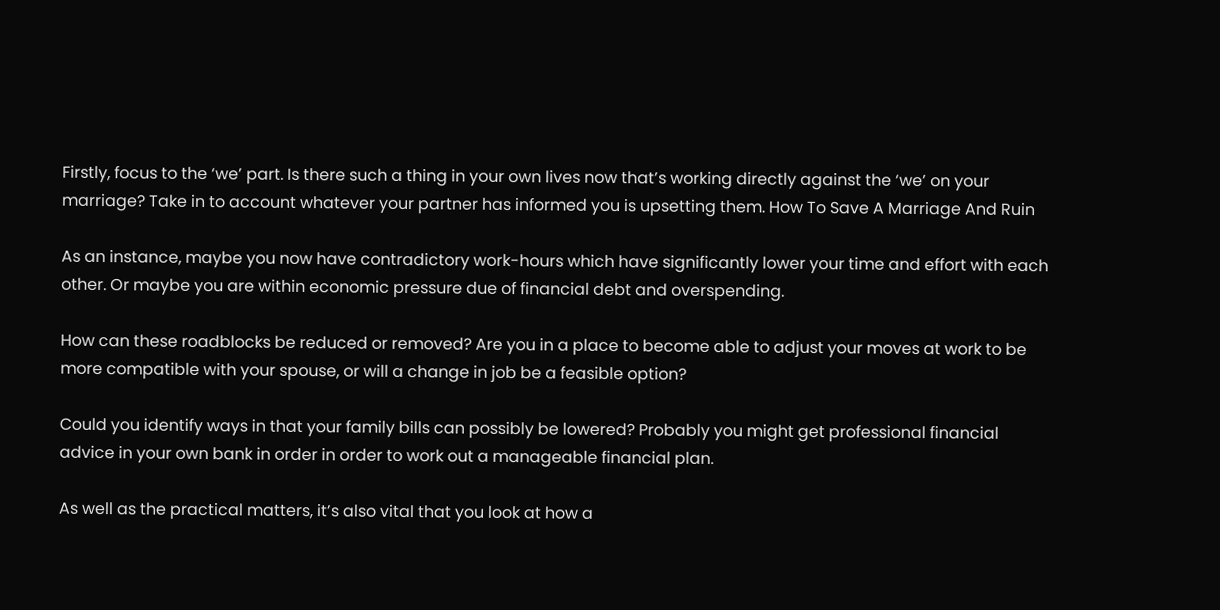Firstly, focus to the ‘we’ part. Is there such a thing in your own lives now that’s working directly against the ‘we’ on your marriage? Take in to account whatever your partner has informed you is upsetting them. How To Save A Marriage And Ruin

As an instance, maybe you now have contradictory work-hours which have significantly lower your time and effort with each other. Or maybe you are within economic pressure due of financial debt and overspending.

How can these roadblocks be reduced or removed? Are you in a place to become able to adjust your moves at work to be more compatible with your spouse, or will a change in job be a feasible option?

Could you identify ways in that your family bills can possibly be lowered? Probably you might get professional financial advice in your own bank in order in order to work out a manageable financial plan.

As well as the practical matters, it’s also vital that you look at how a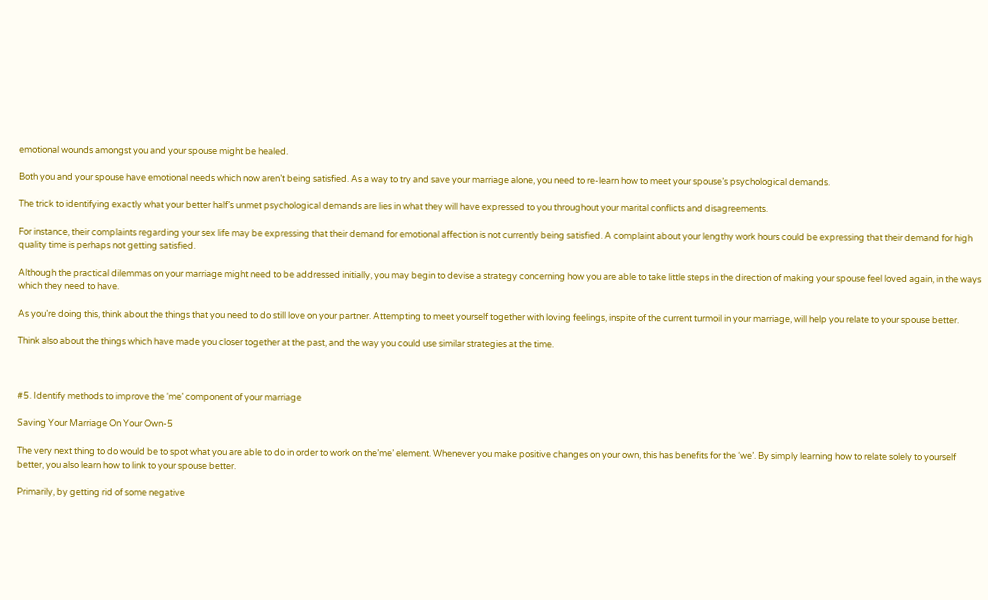emotional wounds amongst you and your spouse might be healed.

Both you and your spouse have emotional needs which now aren’t being satisfied. As a way to try and save your marriage alone, you need to re-learn how to meet your spouse’s psychological demands.

The trick to identifying exactly what your better half’s unmet psychological demands are lies in what they will have expressed to you throughout your marital conflicts and disagreements.

For instance, their complaints regarding your sex life may be expressing that their demand for emotional affection is not currently being satisfied. A complaint about your lengthy work hours could be expressing that their demand for high quality time is perhaps not getting satisfied.

Although the practical dilemmas on your marriage might need to be addressed initially, you may begin to devise a strategy concerning how you are able to take little steps in the direction of making your spouse feel loved again, in the ways which they need to have.

As you’re doing this, think about the things that you need to do still love on your partner. Attempting to meet yourself together with loving feelings, inspite of the current turmoil in your marriage, will help you relate to your spouse better.

Think also about the things which have made you closer together at the past, and the way you could use similar strategies at the time.



#5. Identify methods to improve the ‘me’ component of your marriage

Saving Your Marriage On Your Own-5

The very next thing to do would be to spot what you are able to do in order to work on the’me’ element. Whenever you make positive changes on your own, this has benefits for the ‘we’. By simply learning how to relate solely to yourself better, you also learn how to link to your spouse better.

Primarily, by getting rid of some negative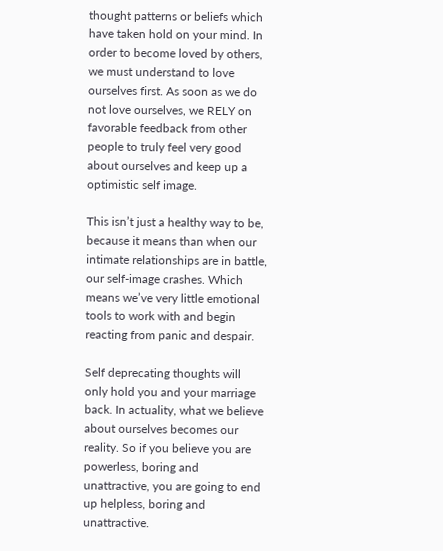thought patterns or beliefs which have taken hold on your mind. In order to become loved by others, we must understand to love ourselves first. As soon as we do not love ourselves, we RELY on favorable feedback from other people to truly feel very good about ourselves and keep up a optimistic self image.

This isn’t just a healthy way to be, because it means than when our intimate relationships are in battle, our self-image crashes. Which means we’ve very little emotional tools to work with and begin reacting from panic and despair.

Self deprecating thoughts will only hold you and your marriage back. In actuality, what we believe about ourselves becomes our reality. So if you believe you are powerless, boring and unattractive, you are going to end up helpless, boring and unattractive.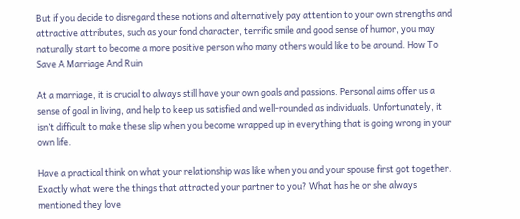But if you decide to disregard these notions and alternatively pay attention to your own strengths and attractive attributes, such as your fond character, terrific smile and good sense of humor, you may naturally start to become a more positive person who many others would like to be around. How To Save A Marriage And Ruin

At a marriage, it is crucial to always still have your own goals and passions. Personal aims offer us a sense of goal in living, and help to keep us satisfied and well-rounded as individuals. Unfortunately, it isn’t difficult to make these slip when you become wrapped up in everything that is going wrong in your own life.

Have a practical think on what your relationship was like when you and your spouse first got together. Exactly what were the things that attracted your partner to you? What has he or she always mentioned they love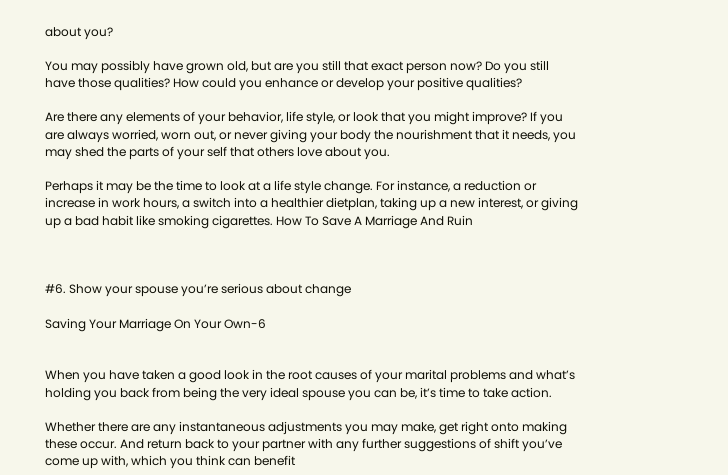about you?

You may possibly have grown old, but are you still that exact person now? Do you still have those qualities? How could you enhance or develop your positive qualities?

Are there any elements of your behavior, life style, or look that you might improve? If you are always worried, worn out, or never giving your body the nourishment that it needs, you may shed the parts of your self that others love about you.

Perhaps it may be the time to look at a life style change. For instance, a reduction or increase in work hours, a switch into a healthier dietplan, taking up a new interest, or giving up a bad habit like smoking cigarettes. How To Save A Marriage And Ruin



#6. Show your spouse you’re serious about change

Saving Your Marriage On Your Own-6


When you have taken a good look in the root causes of your marital problems and what’s holding you back from being the very ideal spouse you can be, it’s time to take action.

Whether there are any instantaneous adjustments you may make, get right onto making these occur. And return back to your partner with any further suggestions of shift you’ve come up with, which you think can benefit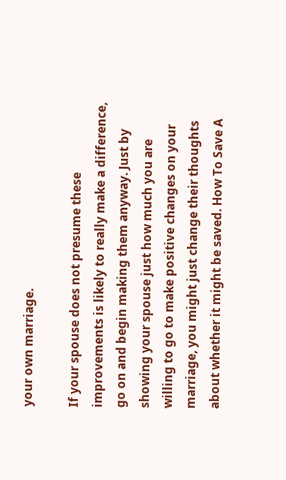your own marriage.

If your spouse does not presume these improvements is likely to really make a difference, go on and begin making them anyway. Just by showing your spouse just how much you are willing to go to make positive changes on your marriage, you might just change their thoughts about whether it might be saved. How To Save A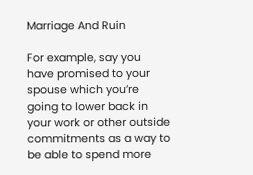Marriage And Ruin

For example, say you have promised to your spouse which you’re going to lower back in your work or other outside commitments as a way to be able to spend more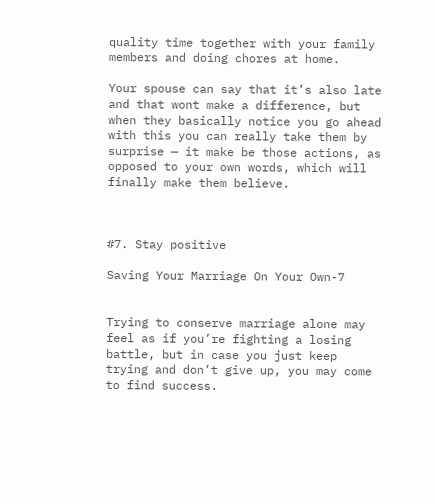quality time together with your family members and doing chores at home.

Your spouse can say that it’s also late and that wont make a difference, but when they basically notice you go ahead with this you can really take them by surprise — it make be those actions, as opposed to your own words, which will finally make them believe.



#7. Stay positive

Saving Your Marriage On Your Own-7


Trying to conserve marriage alone may feel as if you’re fighting a losing battle, but in case you just keep trying and don’t give up, you may come to find success.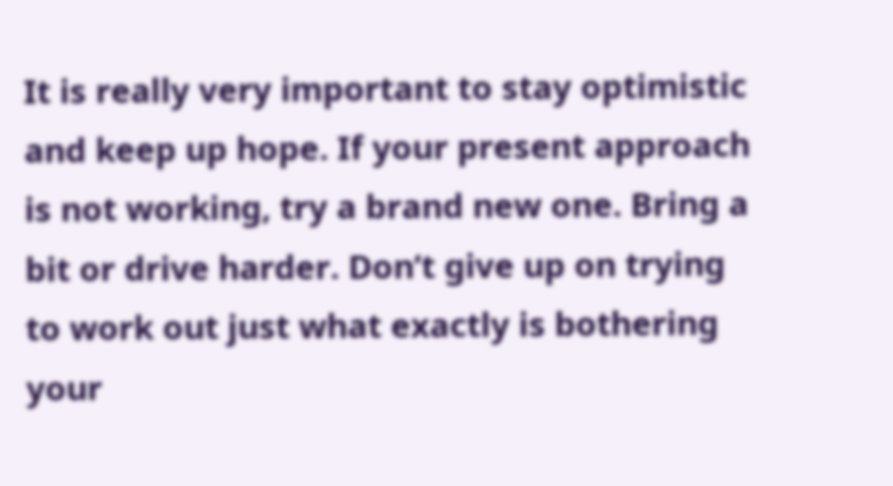It is really very important to stay optimistic and keep up hope. If your present approach is not working, try a brand new one. Bring a bit or drive harder. Don’t give up on trying to work out just what exactly is bothering your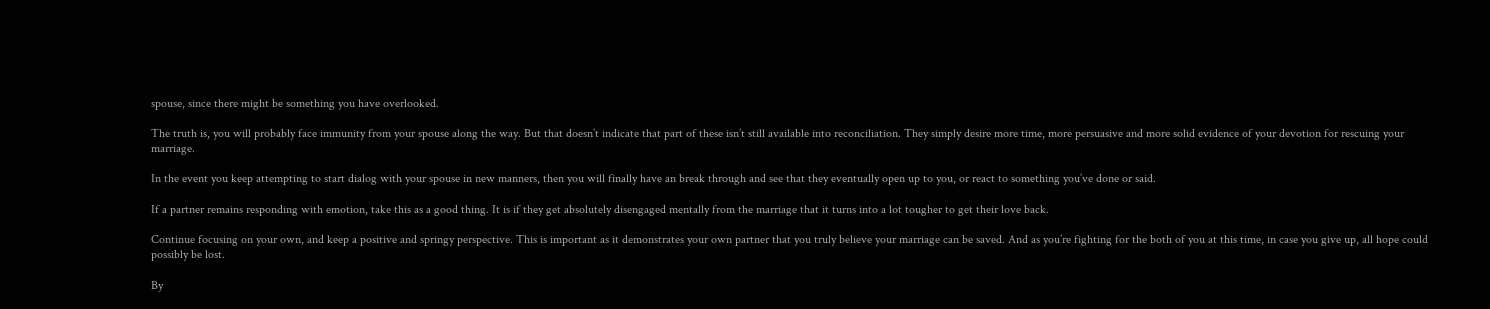spouse, since there might be something you have overlooked.

The truth is, you will probably face immunity from your spouse along the way. But that doesn’t indicate that part of these isn’t still available into reconciliation. They simply desire more time, more persuasive and more solid evidence of your devotion for rescuing your marriage.

In the event you keep attempting to start dialog with your spouse in new manners, then you will finally have an break through and see that they eventually open up to you, or react to something you’ve done or said.

If a partner remains responding with emotion, take this as a good thing. It is if they get absolutely disengaged mentally from the marriage that it turns into a lot tougher to get their love back.

Continue focusing on your own, and keep a positive and springy perspective. This is important as it demonstrates your own partner that you truly believe your marriage can be saved. And as you’re fighting for the both of you at this time, in case you give up, all hope could possibly be lost.

By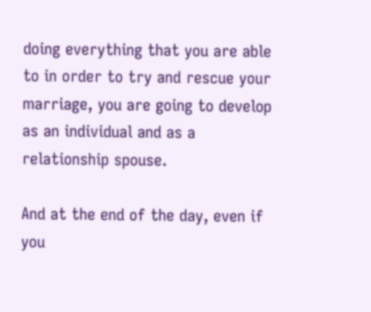doing everything that you are able to in order to try and rescue your marriage, you are going to develop as an individual and as a relationship spouse.

And at the end of the day, even if you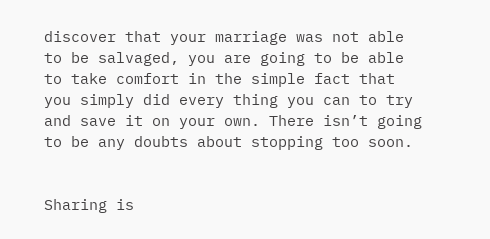discover that your marriage was not able to be salvaged, you are going to be able to take comfort in the simple fact that you simply did every thing you can to try and save it on your own. There isn’t going to be any doubts about stopping too soon.


Sharing is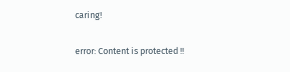caring!

error: Content is protected !!